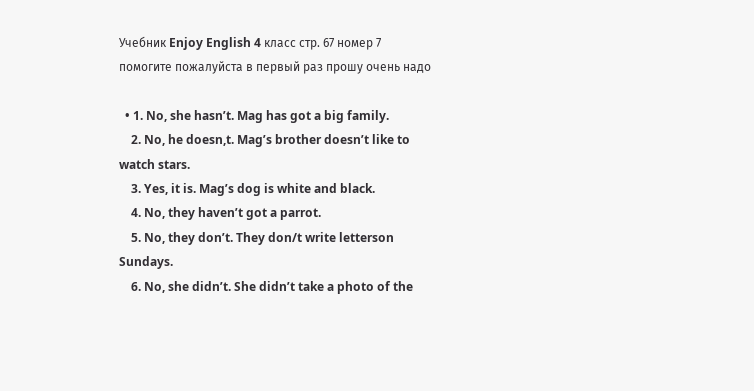Учебник Enjoy English 4 класс стр. 67 номер 7 помогите пожалуйста в первый раз прошу очень надо

  • 1. No, she hasn’t. Mag has got a big family.
    2. No, he doesn,t. Mag’s brother doesn’t like to watch stars.
    3. Yes, it is. Mag’s dog is white and black.
    4. No, they haven’t got a parrot.
    5. No, they don’t. They don/t write letterson Sundays.
    6. No, she didn’t. She didn’t take a photo of the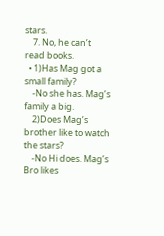stars.
    7. No, he can’t read books.
  • 1)Has Mag got a small family?
    -No she has. Mag’s family a big.
    2)Does Mag’s brother like to watch the stars?
    -No Hi does. Mag’s Bro likes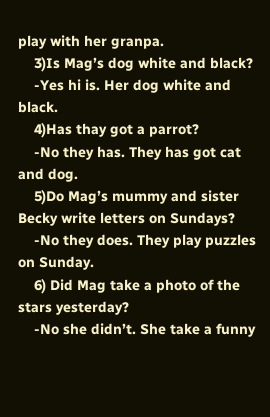play with her granpa.
    3)Is Mag’s dog white and black?
    -Yes hi is. Her dog white and black.
    4)Has thay got a parrot?
    -No they has. They has got cat and dog.
    5)Do Mag’s mummy and sister Becky write letters on Sundays?
    -No they does. They play puzzles on Sunday.
    6) Did Mag take a photo of the stars yesterday?
    -No she didn’t. She take a funny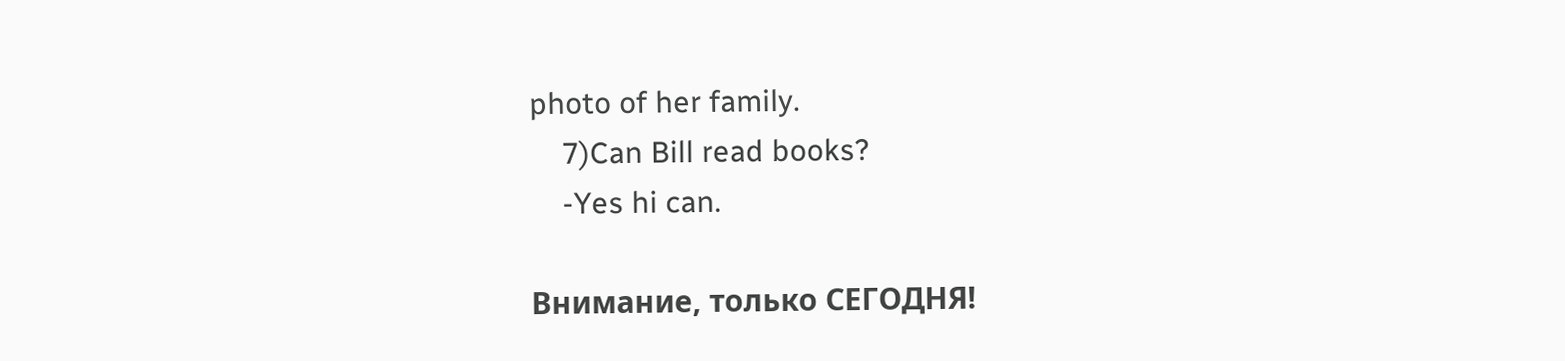photo of her family.
    7)Can Bill read books?
    -Yes hi can.

Внимание, только СЕГОДНЯ!